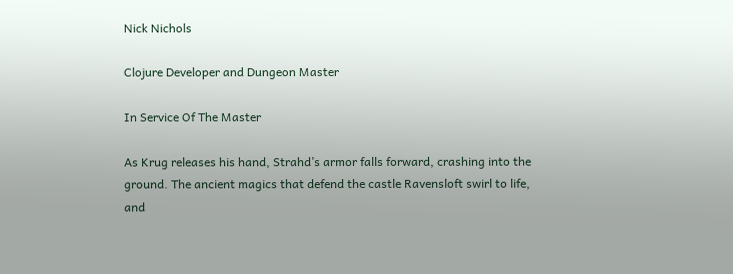Nick Nichols

Clojure Developer and Dungeon Master

In Service Of The Master

As Krug releases his hand, Strahd’s armor falls forward, crashing into the ground. The ancient magics that defend the castle Ravensloft swirl to life, and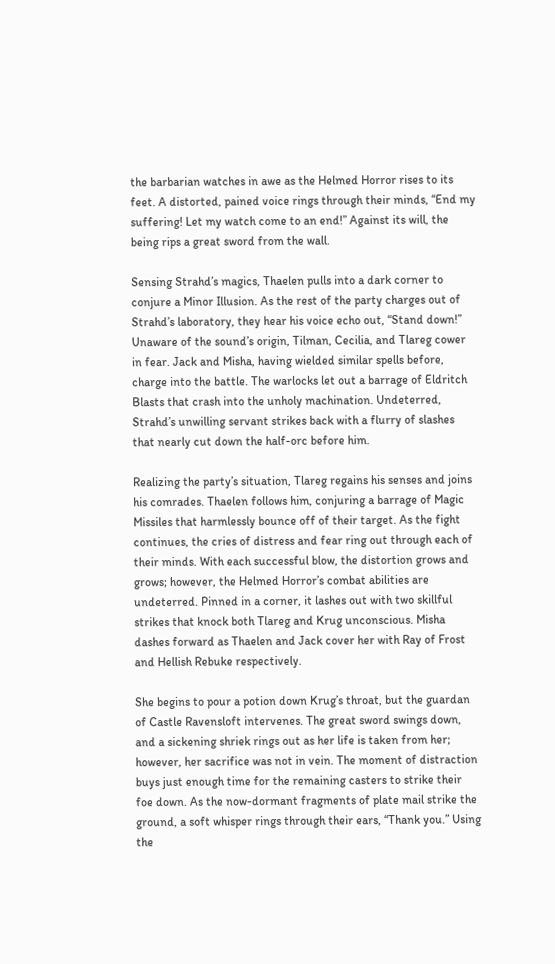the barbarian watches in awe as the Helmed Horror rises to its feet. A distorted, pained voice rings through their minds, “End my suffering! Let my watch come to an end!” Against its will, the being rips a great sword from the wall.

Sensing Strahd’s magics, Thaelen pulls into a dark corner to conjure a Minor Illusion. As the rest of the party charges out of Strahd’s laboratory, they hear his voice echo out, “Stand down!” Unaware of the sound’s origin, Tilman, Cecilia, and Tlareg cower in fear. Jack and Misha, having wielded similar spells before, charge into the battle. The warlocks let out a barrage of Eldritch Blasts that crash into the unholy machination. Undeterred, Strahd’s unwilling servant strikes back with a flurry of slashes that nearly cut down the half-orc before him.

Realizing the party’s situation, Tlareg regains his senses and joins his comrades. Thaelen follows him, conjuring a barrage of Magic Missiles that harmlessly bounce off of their target. As the fight continues, the cries of distress and fear ring out through each of their minds. With each successful blow, the distortion grows and grows; however, the Helmed Horror’s combat abilities are undeterred. Pinned in a corner, it lashes out with two skillful strikes that knock both Tlareg and Krug unconscious. Misha dashes forward as Thaelen and Jack cover her with Ray of Frost and Hellish Rebuke respectively.

She begins to pour a potion down Krug’s throat, but the guardan of Castle Ravensloft intervenes. The great sword swings down, and a sickening shriek rings out as her life is taken from her; however, her sacrifice was not in vein. The moment of distraction buys just enough time for the remaining casters to strike their foe down. As the now-dormant fragments of plate mail strike the ground, a soft whisper rings through their ears, “Thank you.” Using the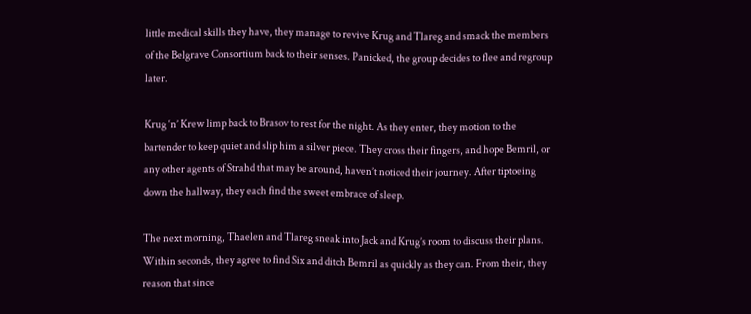little medical skills they have, they manage to revive Krug and Tlareg and smack the members of the Belgrave Consortium back to their senses. Panicked, the group decides to flee and regroup later.

Krug ‘n’ Krew limp back to Brasov to rest for the night. As they enter, they motion to the bartender to keep quiet and slip him a silver piece. They cross their fingers, and hope Bemril, or any other agents of Strahd that may be around, haven’t noticed their journey. After tiptoeing down the hallway, they each find the sweet embrace of sleep.

The next morning, Thaelen and Tlareg sneak into Jack and Krug’s room to discuss their plans. Within seconds, they agree to find Six and ditch Bemril as quickly as they can. From their, they reason that since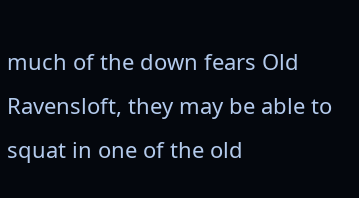much of the down fears Old Ravensloft, they may be able to squat in one of the old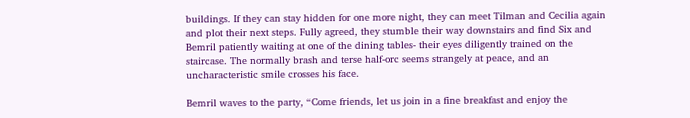buildings. If they can stay hidden for one more night, they can meet Tilman and Cecilia again and plot their next steps. Fully agreed, they stumble their way downstairs and find Six and Bemril patiently waiting at one of the dining tables- their eyes diligently trained on the staircase. The normally brash and terse half-orc seems strangely at peace, and an uncharacteristic smile crosses his face.

Bemril waves to the party, “Come friends, let us join in a fine breakfast and enjoy the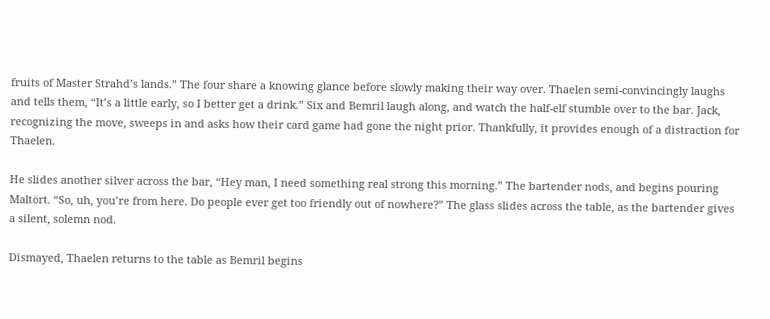fruits of Master Strahd’s lands.” The four share a knowing glance before slowly making their way over. Thaelen semi-convincingly laughs and tells them, “It’s a little early, so I better get a drink.” Six and Bemril laugh along, and watch the half-elf stumble over to the bar. Jack, recognizing the move, sweeps in and asks how their card game had gone the night prior. Thankfully, it provides enough of a distraction for Thaelen.

He slides another silver across the bar, “Hey man, I need something real strong this morning.” The bartender nods, and begins pouring Maltört. “So, uh, you’re from here. Do people ever get too friendly out of nowhere?” The glass slides across the table, as the bartender gives a silent, solemn nod.

Dismayed, Thaelen returns to the table as Bemril begins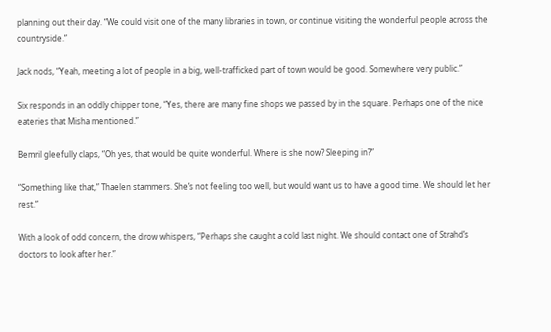planning out their day. “We could visit one of the many libraries in town, or continue visiting the wonderful people across the countryside.”

Jack nods, “Yeah, meeting a lot of people in a big, well-trafficked part of town would be good. Somewhere very public.”

Six responds in an oddly chipper tone, “Yes, there are many fine shops we passed by in the square. Perhaps one of the nice eateries that Misha mentioned.”

Bemril gleefully claps, “Oh yes, that would be quite wonderful. Where is she now? Sleeping in?”

“Something like that,” Thaelen stammers. She’s not feeling too well, but would want us to have a good time. We should let her rest.”

With a look of odd concern, the drow whispers, “Perhaps she caught a cold last night. We should contact one of Strahd’s doctors to look after her.”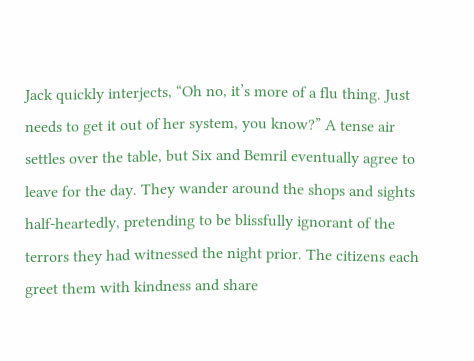Jack quickly interjects, “Oh no, it’s more of a flu thing. Just needs to get it out of her system, you know?” A tense air settles over the table, but Six and Bemril eventually agree to leave for the day. They wander around the shops and sights half-heartedly, pretending to be blissfully ignorant of the terrors they had witnessed the night prior. The citizens each greet them with kindness and share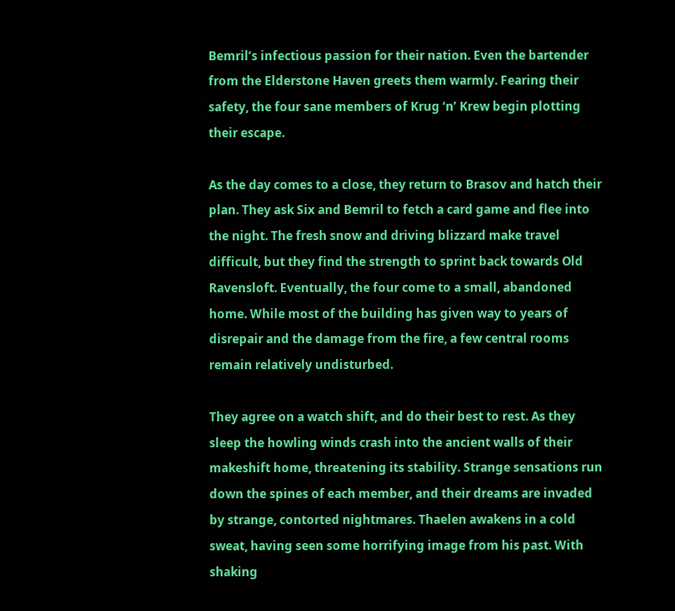Bemril’s infectious passion for their nation. Even the bartender from the Elderstone Haven greets them warmly. Fearing their safety, the four sane members of Krug ‘n’ Krew begin plotting their escape.

As the day comes to a close, they return to Brasov and hatch their plan. They ask Six and Bemril to fetch a card game and flee into the night. The fresh snow and driving blizzard make travel difficult, but they find the strength to sprint back towards Old Ravensloft. Eventually, the four come to a small, abandoned home. While most of the building has given way to years of disrepair and the damage from the fire, a few central rooms remain relatively undisturbed.

They agree on a watch shift, and do their best to rest. As they sleep the howling winds crash into the ancient walls of their makeshift home, threatening its stability. Strange sensations run down the spines of each member, and their dreams are invaded by strange, contorted nightmares. Thaelen awakens in a cold sweat, having seen some horrifying image from his past. With shaking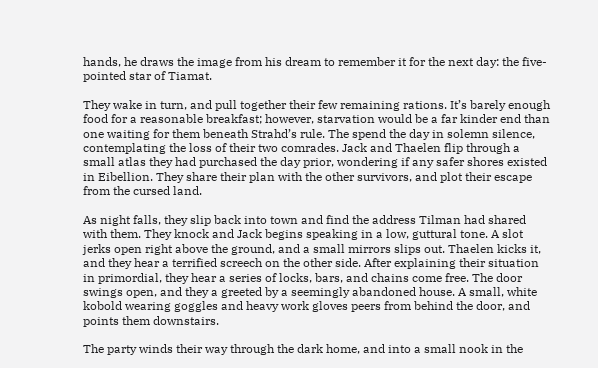hands, he draws the image from his dream to remember it for the next day: the five-pointed star of Tiamat.

They wake in turn, and pull together their few remaining rations. It’s barely enough food for a reasonable breakfast; however, starvation would be a far kinder end than one waiting for them beneath Strahd’s rule. The spend the day in solemn silence, contemplating the loss of their two comrades. Jack and Thaelen flip through a small atlas they had purchased the day prior, wondering if any safer shores existed in Eibellion. They share their plan with the other survivors, and plot their escape from the cursed land.

As night falls, they slip back into town and find the address Tilman had shared with them. They knock and Jack begins speaking in a low, guttural tone. A slot jerks open right above the ground, and a small mirrors slips out. Thaelen kicks it, and they hear a terrified screech on the other side. After explaining their situation in primordial, they hear a series of locks, bars, and chains come free. The door swings open, and they a greeted by a seemingly abandoned house. A small, white kobold wearing goggles and heavy work gloves peers from behind the door, and points them downstairs.

The party winds their way through the dark home, and into a small nook in the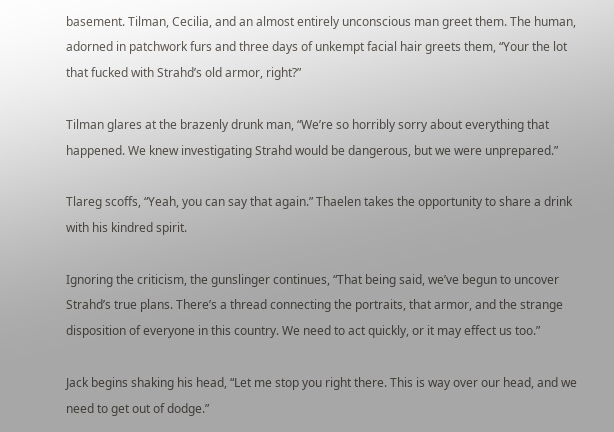basement. Tilman, Cecilia, and an almost entirely unconscious man greet them. The human, adorned in patchwork furs and three days of unkempt facial hair greets them, “Your the lot that fucked with Strahd’s old armor, right?”

Tilman glares at the brazenly drunk man, “We’re so horribly sorry about everything that happened. We knew investigating Strahd would be dangerous, but we were unprepared.”

Tlareg scoffs, “Yeah, you can say that again.” Thaelen takes the opportunity to share a drink with his kindred spirit.

Ignoring the criticism, the gunslinger continues, “That being said, we’ve begun to uncover Strahd’s true plans. There’s a thread connecting the portraits, that armor, and the strange disposition of everyone in this country. We need to act quickly, or it may effect us too.”

Jack begins shaking his head, “Let me stop you right there. This is way over our head, and we need to get out of dodge.”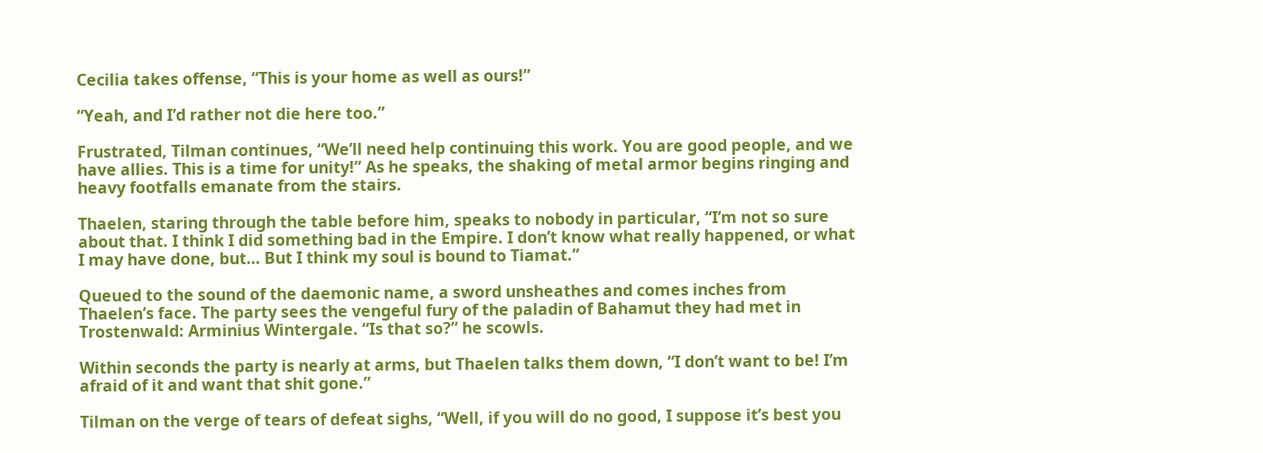Cecilia takes offense, “This is your home as well as ours!”

“Yeah, and I’d rather not die here too.”

Frustrated, Tilman continues, “We’ll need help continuing this work. You are good people, and we have allies. This is a time for unity!” As he speaks, the shaking of metal armor begins ringing and heavy footfalls emanate from the stairs.

Thaelen, staring through the table before him, speaks to nobody in particular, “I’m not so sure about that. I think I did something bad in the Empire. I don’t know what really happened, or what I may have done, but… But I think my soul is bound to Tiamat.”

Queued to the sound of the daemonic name, a sword unsheathes and comes inches from Thaelen’s face. The party sees the vengeful fury of the paladin of Bahamut they had met in Trostenwald: Arminius Wintergale. “Is that so?” he scowls.

Within seconds the party is nearly at arms, but Thaelen talks them down, “I don’t want to be! I’m afraid of it and want that shit gone.”

Tilman on the verge of tears of defeat sighs, “Well, if you will do no good, I suppose it’s best you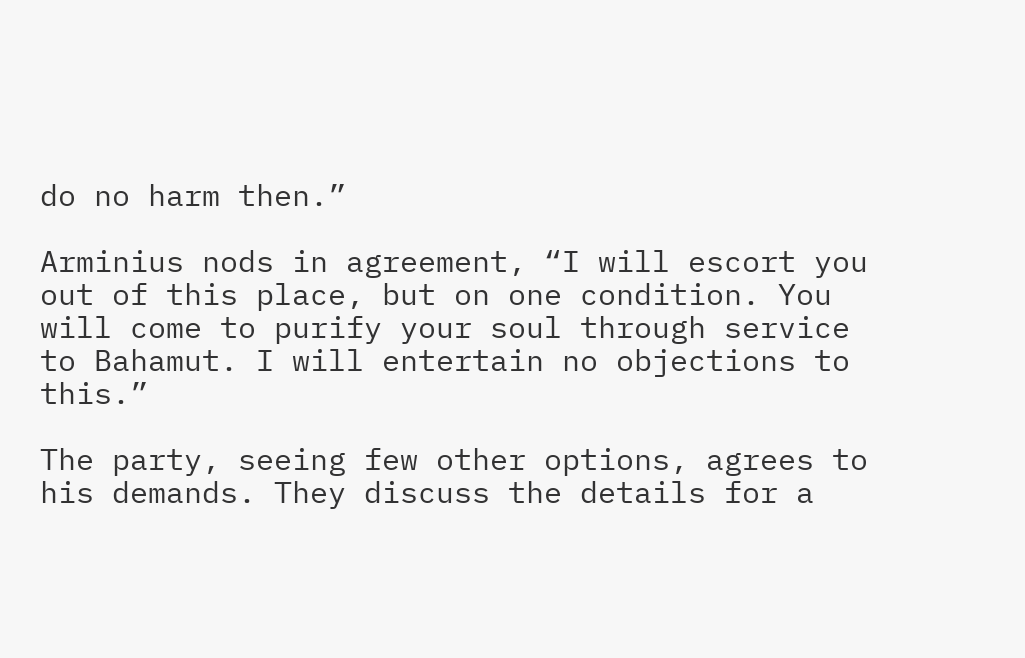do no harm then.”

Arminius nods in agreement, “I will escort you out of this place, but on one condition. You will come to purify your soul through service to Bahamut. I will entertain no objections to this.”

The party, seeing few other options, agrees to his demands. They discuss the details for a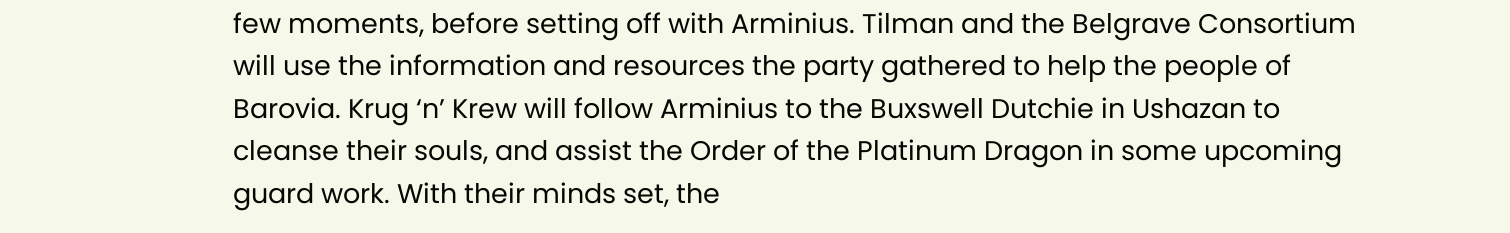few moments, before setting off with Arminius. Tilman and the Belgrave Consortium will use the information and resources the party gathered to help the people of Barovia. Krug ‘n’ Krew will follow Arminius to the Buxswell Dutchie in Ushazan to cleanse their souls, and assist the Order of the Platinum Dragon in some upcoming guard work. With their minds set, the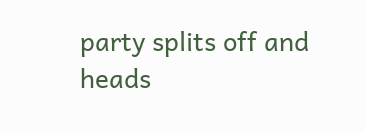party splits off and heads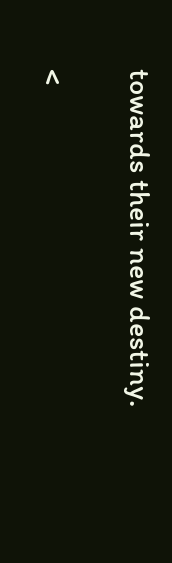towards their new destiny.

<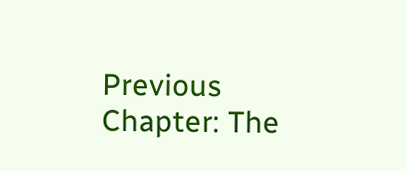Previous Chapter: The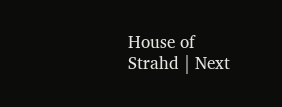House of Strahd | Next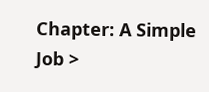Chapter: A Simple Job >